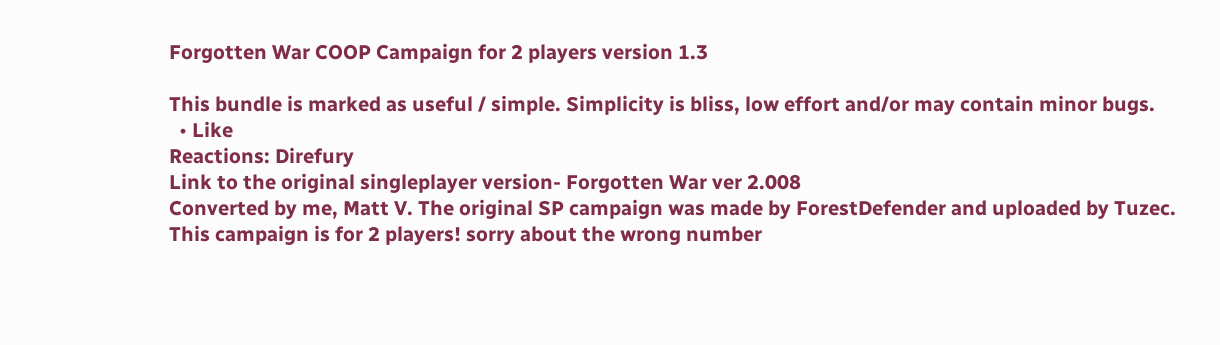Forgotten War COOP Campaign for 2 players version 1.3

This bundle is marked as useful / simple. Simplicity is bliss, low effort and/or may contain minor bugs.
  • Like
Reactions: Direfury
Link to the original singleplayer version- Forgotten War ver 2.008
Converted by me, Matt V. The original SP campaign was made by ForestDefender and uploaded by Tuzec.
This campaign is for 2 players! sorry about the wrong number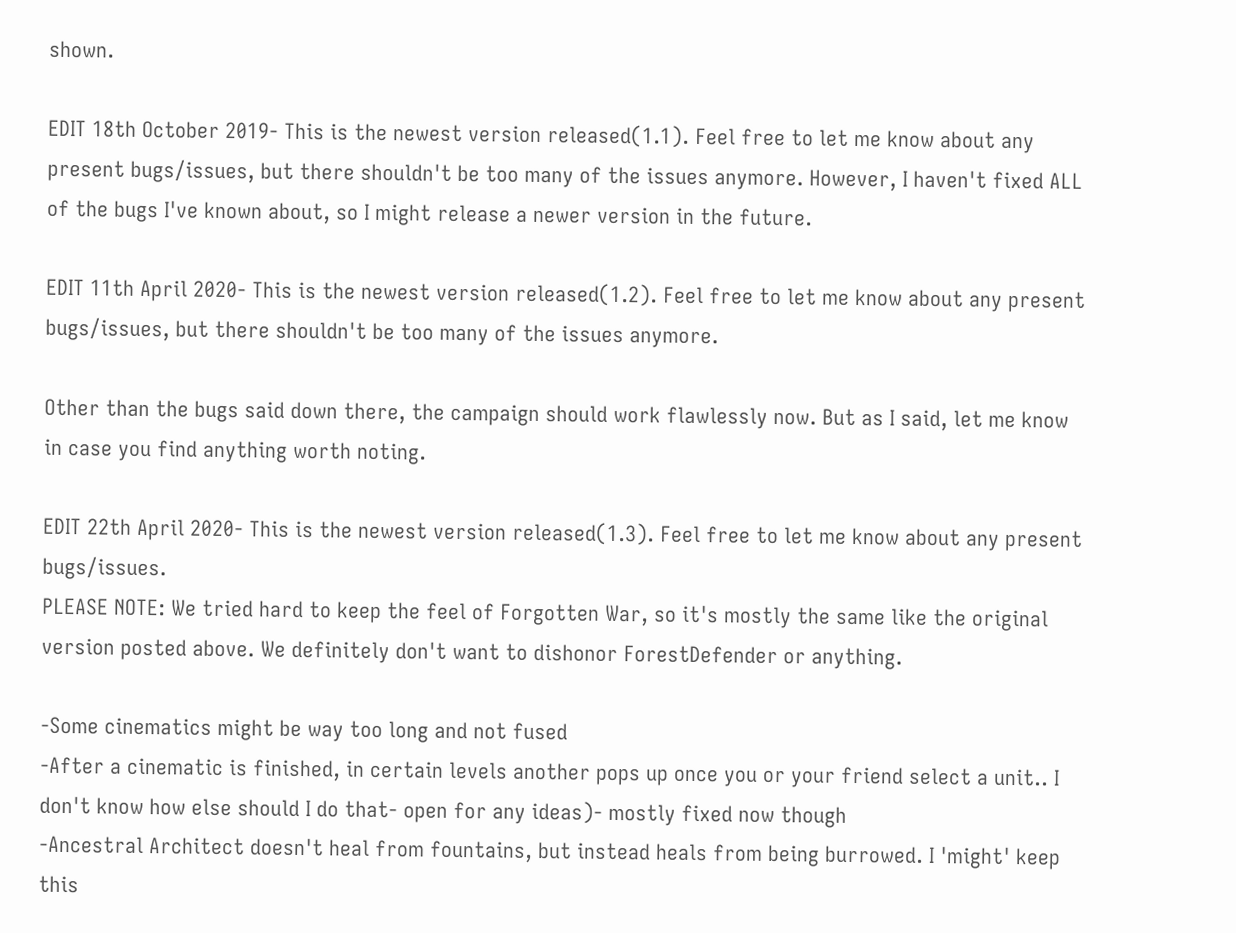shown.

EDIT 18th October 2019- This is the newest version released(1.1). Feel free to let me know about any present bugs/issues, but there shouldn't be too many of the issues anymore. However, I haven't fixed ALL of the bugs I've known about, so I might release a newer version in the future.

EDIT 11th April 2020- This is the newest version released(1.2). Feel free to let me know about any present bugs/issues, but there shouldn't be too many of the issues anymore.

Other than the bugs said down there, the campaign should work flawlessly now. But as I said, let me know in case you find anything worth noting.

EDIT 22th April 2020- This is the newest version released(1.3). Feel free to let me know about any present bugs/issues.
PLEASE NOTE: We tried hard to keep the feel of Forgotten War, so it's mostly the same like the original version posted above. We definitely don't want to dishonor ForestDefender or anything.

-Some cinematics might be way too long and not fused
-After a cinematic is finished, in certain levels another pops up once you or your friend select a unit.. I don't know how else should I do that- open for any ideas)- mostly fixed now though
-Ancestral Architect doesn't heal from fountains, but instead heals from being burrowed. I 'might' keep this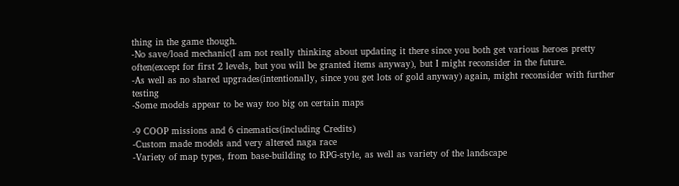thing in the game though.
-No save/load mechanic(I am not really thinking about updating it there since you both get various heroes pretty often(except for first 2 levels, but you will be granted items anyway), but I might reconsider in the future.
-As well as no shared upgrades(intentionally, since you get lots of gold anyway) again, might reconsider with further testing
-Some models appear to be way too big on certain maps

-9 COOP missions and 6 cinematics(including Credits)
-Custom made models and very altered naga race
-Variety of map types, from base-building to RPG-style, as well as variety of the landscape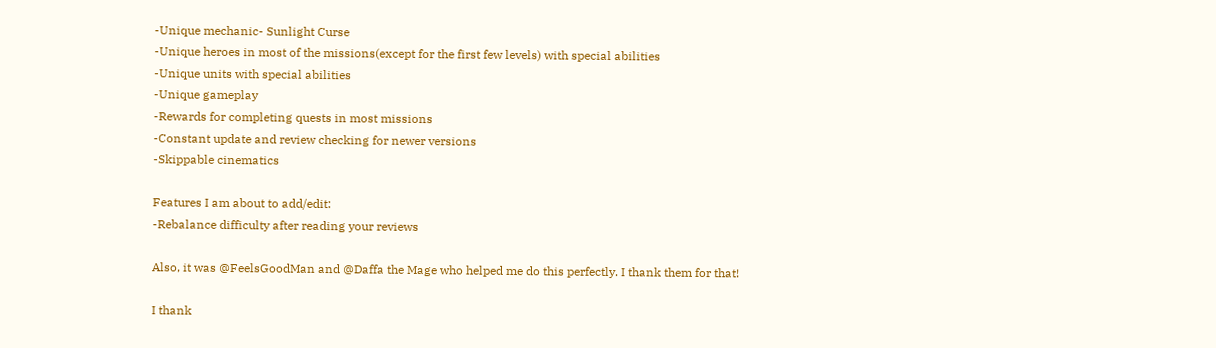-Unique mechanic- Sunlight Curse
-Unique heroes in most of the missions(except for the first few levels) with special abilities
-Unique units with special abilities
-Unique gameplay
-Rewards for completing quests in most missions
-Constant update and review checking for newer versions
-Skippable cinematics

Features I am about to add/edit:
-Rebalance difficulty after reading your reviews

Also, it was @FeelsGoodMan and @Daffa the Mage who helped me do this perfectly. I thank them for that!

I thank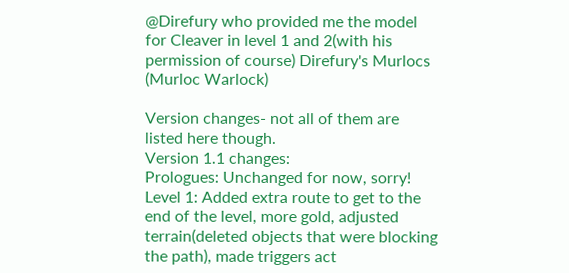@Direfury who provided me the model for Cleaver in level 1 and 2(with his permission of course) Direfury's Murlocs (Murloc Warlock)

Version changes- not all of them are listed here though.
Version 1.1 changes:
Prologues: Unchanged for now, sorry!
Level 1: Added extra route to get to the end of the level, more gold, adjusted terrain(deleted objects that were blocking the path), made triggers act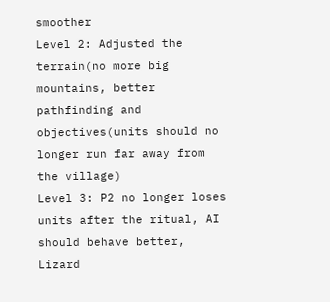smoother
Level 2: Adjusted the terrain(no more big mountains, better pathfinding and objectives(units should no longer run far away from the village)
Level 3: P2 no longer loses units after the ritual, AI should behave better, Lizard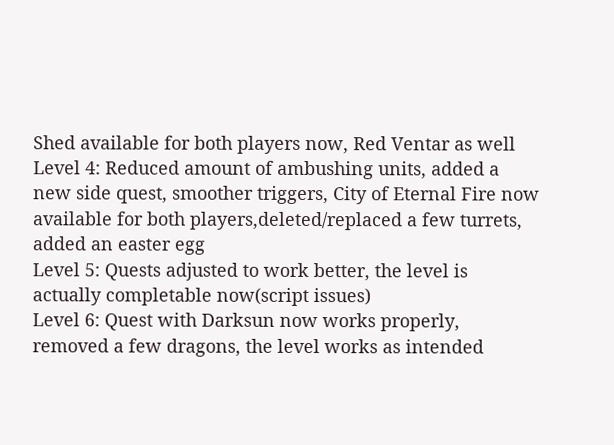Shed available for both players now, Red Ventar as well
Level 4: Reduced amount of ambushing units, added a new side quest, smoother triggers, City of Eternal Fire now available for both players,deleted/replaced a few turrets, added an easter egg
Level 5: Quests adjusted to work better, the level is actually completable now(script issues)
Level 6: Quest with Darksun now works properly, removed a few dragons, the level works as intended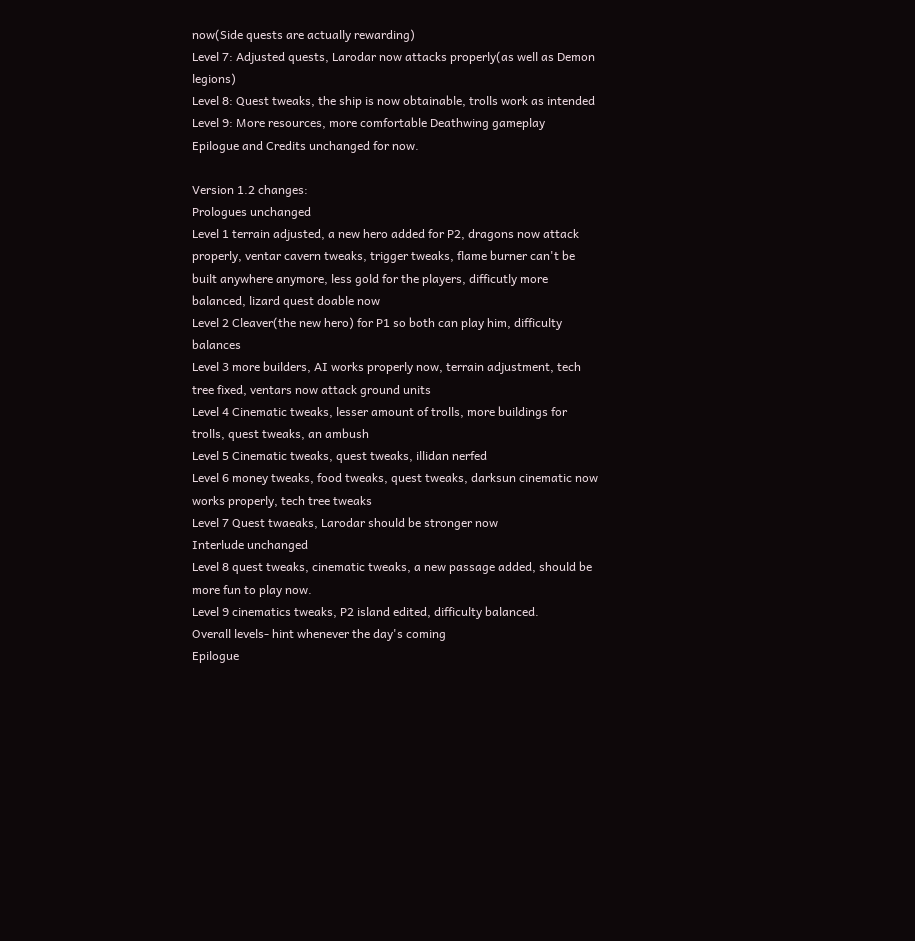now(Side quests are actually rewarding)
Level 7: Adjusted quests, Larodar now attacks properly(as well as Demon legions)
Level 8: Quest tweaks, the ship is now obtainable, trolls work as intended
Level 9: More resources, more comfortable Deathwing gameplay
Epilogue and Credits unchanged for now.

Version 1.2 changes:
Prologues unchanged
Level 1 terrain adjusted, a new hero added for P2, dragons now attack properly, ventar cavern tweaks, trigger tweaks, flame burner can't be built anywhere anymore, less gold for the players, difficutly more balanced, lizard quest doable now
Level 2 Cleaver(the new hero) for P1 so both can play him, difficulty balances
Level 3 more builders, AI works properly now, terrain adjustment, tech tree fixed, ventars now attack ground units
Level 4 Cinematic tweaks, lesser amount of trolls, more buildings for trolls, quest tweaks, an ambush
Level 5 Cinematic tweaks, quest tweaks, illidan nerfed
Level 6 money tweaks, food tweaks, quest tweaks, darksun cinematic now works properly, tech tree tweaks
Level 7 Quest twaeaks, Larodar should be stronger now
Interlude unchanged
Level 8 quest tweaks, cinematic tweaks, a new passage added, should be more fun to play now.
Level 9 cinematics tweaks, P2 island edited, difficulty balanced.
Overall levels- hint whenever the day's coming
Epilogue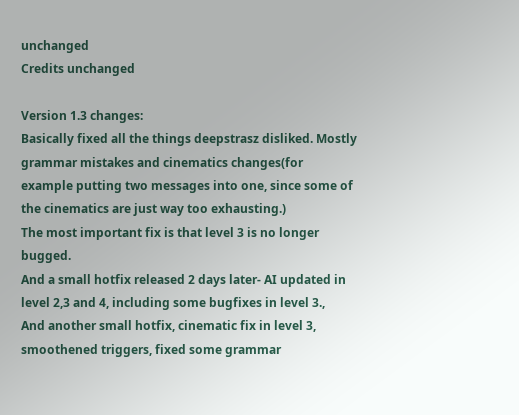unchanged
Credits unchanged

Version 1.3 changes:
Basically fixed all the things deepstrasz disliked. Mostly grammar mistakes and cinematics changes(for example putting two messages into one, since some of the cinematics are just way too exhausting.)
The most important fix is that level 3 is no longer bugged.
And a small hotfix released 2 days later- AI updated in level 2,3 and 4, including some bugfixes in level 3.,
And another small hotfix, cinematic fix in level 3, smoothened triggers, fixed some grammar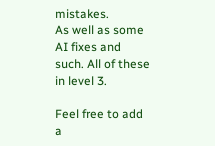mistakes.
As well as some AI fixes and such. All of these in level 3.

Feel free to add a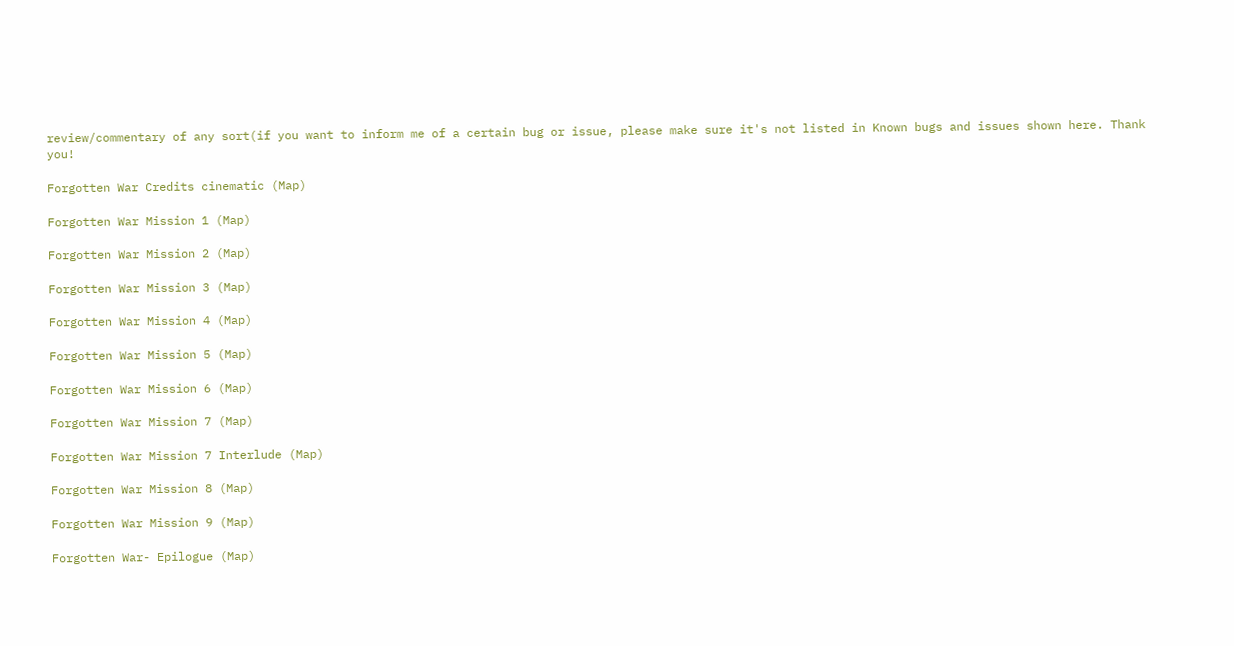review/commentary of any sort(if you want to inform me of a certain bug or issue, please make sure it's not listed in Known bugs and issues shown here. Thank you!

Forgotten War Credits cinematic (Map)

Forgotten War Mission 1 (Map)

Forgotten War Mission 2 (Map)

Forgotten War Mission 3 (Map)

Forgotten War Mission 4 (Map)

Forgotten War Mission 5 (Map)

Forgotten War Mission 6 (Map)

Forgotten War Mission 7 (Map)

Forgotten War Mission 7 Interlude (Map)

Forgotten War Mission 8 (Map)

Forgotten War Mission 9 (Map)

Forgotten War- Epilogue (Map)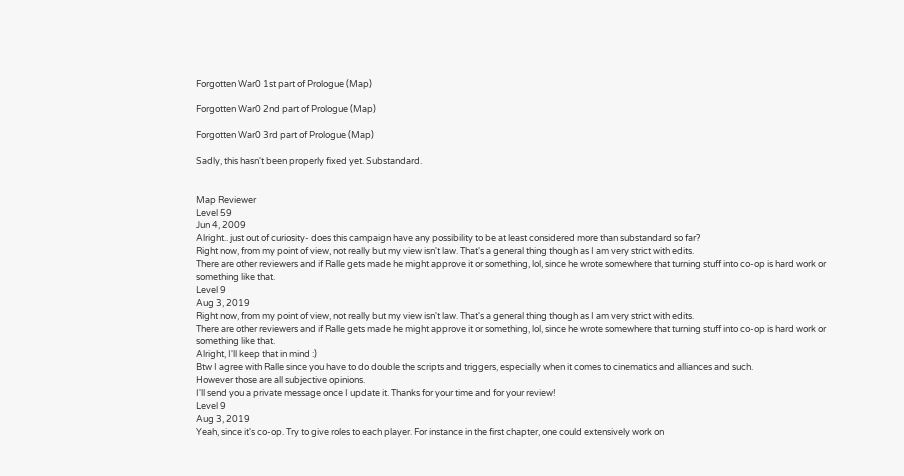Forgotten War0 1st part of Prologue (Map)

Forgotten War0 2nd part of Prologue (Map)

Forgotten War0 3rd part of Prologue (Map)

Sadly, this hasn't been properly fixed yet. Substandard.


Map Reviewer
Level 59
Jun 4, 2009
Alright.. just out of curiosity- does this campaign have any possibility to be at least considered more than substandard so far?
Right now, from my point of view, not really but my view isn't law. That's a general thing though as I am very strict with edits.
There are other reviewers and if Ralle gets made he might approve it or something, lol, since he wrote somewhere that turning stuff into co-op is hard work or something like that.
Level 9
Aug 3, 2019
Right now, from my point of view, not really but my view isn't law. That's a general thing though as I am very strict with edits.
There are other reviewers and if Ralle gets made he might approve it or something, lol, since he wrote somewhere that turning stuff into co-op is hard work or something like that.
Alright, I'll keep that in mind :)
Btw I agree with Ralle since you have to do double the scripts and triggers, especially when it comes to cinematics and alliances and such.
However those are all subjective opinions.
I'll send you a private message once I update it. Thanks for your time and for your review!
Level 9
Aug 3, 2019
Yeah, since it's co-op. Try to give roles to each player. For instance in the first chapter, one could extensively work on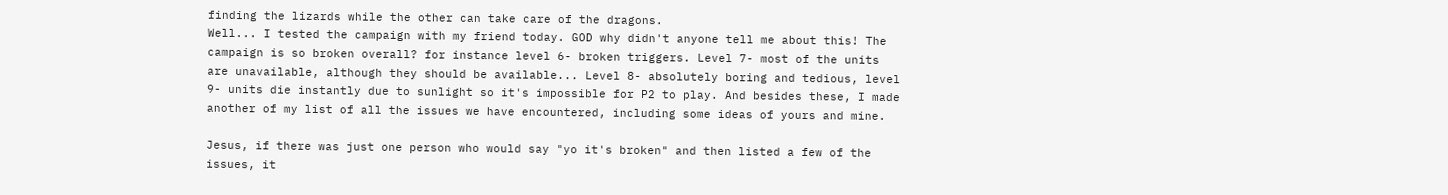finding the lizards while the other can take care of the dragons.
Well... I tested the campaign with my friend today. GOD why didn't anyone tell me about this! The campaign is so broken overall? for instance level 6- broken triggers. Level 7- most of the units are unavailable, although they should be available... Level 8- absolutely boring and tedious, level 9- units die instantly due to sunlight so it's impossible for P2 to play. And besides these, I made another of my list of all the issues we have encountered, including some ideas of yours and mine.

Jesus, if there was just one person who would say "yo it's broken" and then listed a few of the issues, it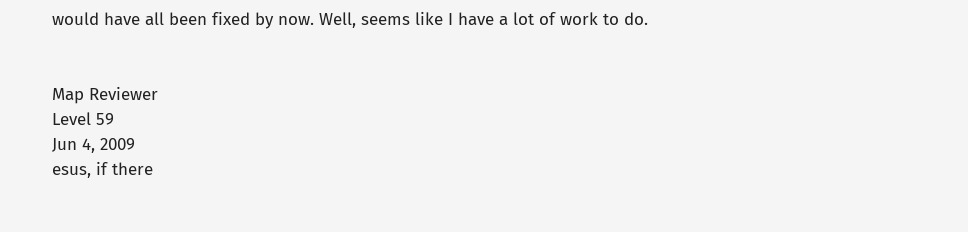would have all been fixed by now. Well, seems like I have a lot of work to do.


Map Reviewer
Level 59
Jun 4, 2009
esus, if there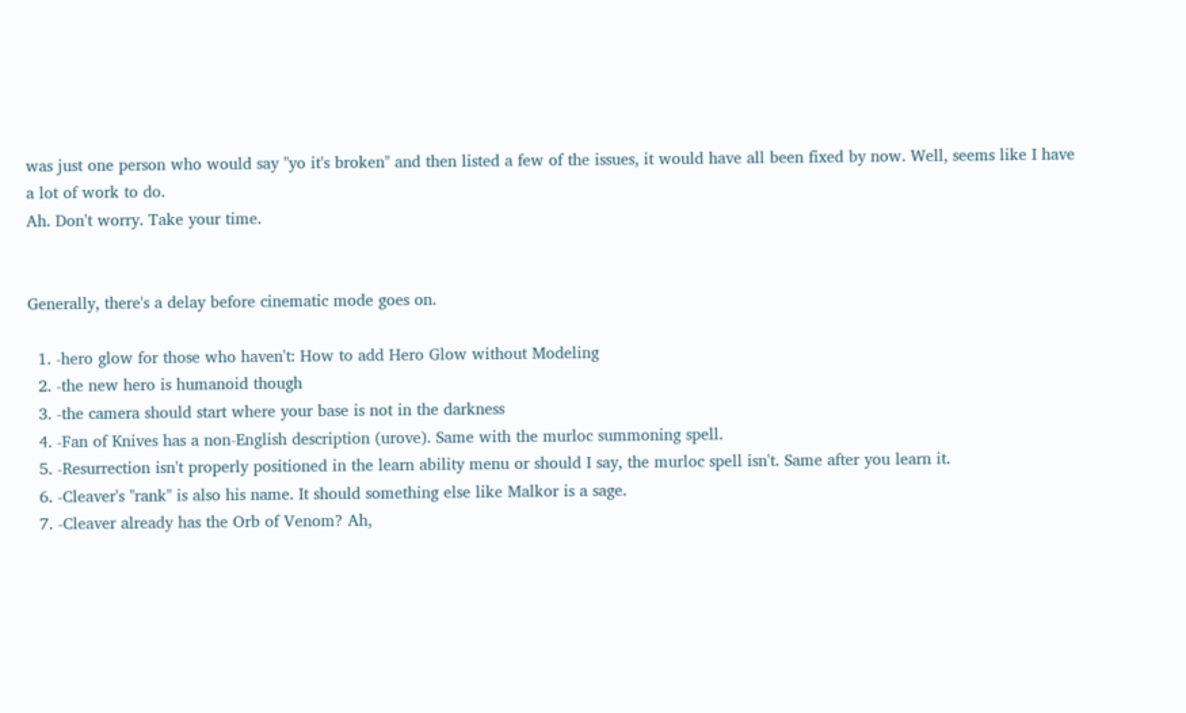was just one person who would say "yo it's broken" and then listed a few of the issues, it would have all been fixed by now. Well, seems like I have a lot of work to do.
Ah. Don't worry. Take your time.


Generally, there's a delay before cinematic mode goes on.

  1. -hero glow for those who haven't: How to add Hero Glow without Modeling
  2. -the new hero is humanoid though
  3. -the camera should start where your base is not in the darkness
  4. -Fan of Knives has a non-English description (urove). Same with the murloc summoning spell.
  5. -Resurrection isn't properly positioned in the learn ability menu or should I say, the murloc spell isn't. Same after you learn it.
  6. -Cleaver's "rank" is also his name. It should something else like Malkor is a sage.
  7. -Cleaver already has the Orb of Venom? Ah,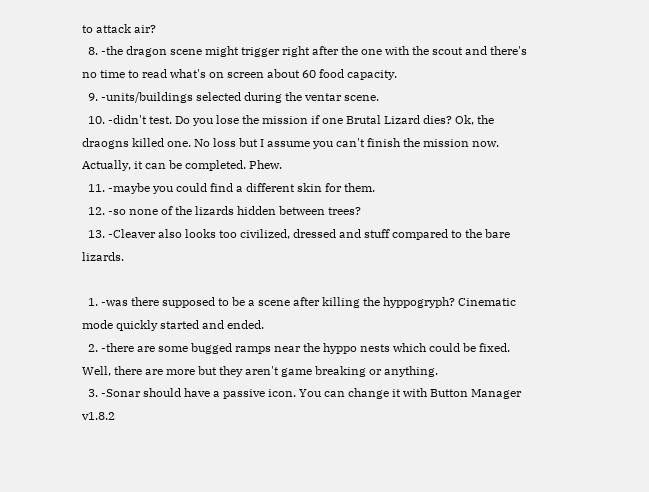to attack air?
  8. -the dragon scene might trigger right after the one with the scout and there's no time to read what's on screen about 60 food capacity.
  9. -units/buildings selected during the ventar scene.
  10. -didn't test. Do you lose the mission if one Brutal Lizard dies? Ok, the draogns killed one. No loss but I assume you can't finish the mission now. Actually, it can be completed. Phew.
  11. -maybe you could find a different skin for them.
  12. -so none of the lizards hidden between trees?
  13. -Cleaver also looks too civilized, dressed and stuff compared to the bare lizards.

  1. -was there supposed to be a scene after killing the hyppogryph? Cinematic mode quickly started and ended.
  2. -there are some bugged ramps near the hyppo nests which could be fixed. Well, there are more but they aren't game breaking or anything.
  3. -Sonar should have a passive icon. You can change it with Button Manager v1.8.2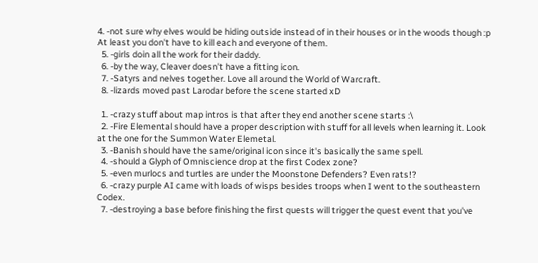4. -not sure why elves would be hiding outside instead of in their houses or in the woods though :p At least you don't have to kill each and everyone of them.
  5. -girls doin all the work for their daddy.
  6. -by the way, Cleaver doesn't have a fitting icon.
  7. -Satyrs and nelves together. Love all around the World of Warcraft.
  8. -lizards moved past Larodar before the scene started xD

  1. -crazy stuff about map intros is that after they end another scene starts :\
  2. -Fire Elemental should have a proper description with stuff for all levels when learning it. Look at the one for the Summon Water Elemetal.
  3. -Banish should have the same/original icon since it's basically the same spell.
  4. -should a Glyph of Omniscience drop at the first Codex zone?
  5. -even murlocs and turtles are under the Moonstone Defenders? Even rats!?
  6. -crazy purple AI came with loads of wisps besides troops when I went to the southeastern Codex.
  7. -destroying a base before finishing the first quests will trigger the quest event that you've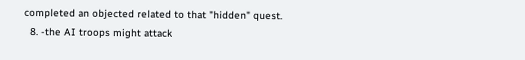completed an objected related to that "hidden" quest.
  8. -the AI troops might attack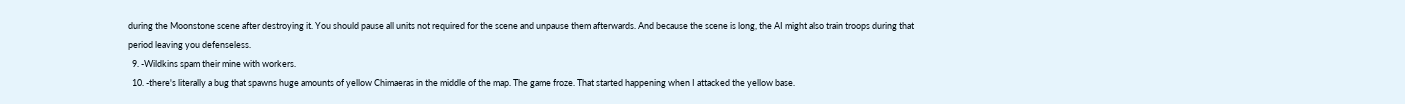during the Moonstone scene after destroying it. You should pause all units not required for the scene and unpause them afterwards. And because the scene is long, the AI might also train troops during that period leaving you defenseless.
  9. -Wildkins spam their mine with workers.
  10. -there's literally a bug that spawns huge amounts of yellow Chimaeras in the middle of the map. The game froze. That started happening when I attacked the yellow base.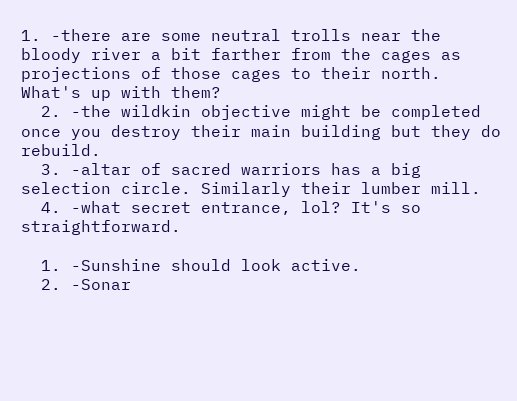1. -there are some neutral trolls near the bloody river a bit farther from the cages as projections of those cages to their north. What's up with them?
  2. -the wildkin objective might be completed once you destroy their main building but they do rebuild.
  3. -altar of sacred warriors has a big selection circle. Similarly their lumber mill.
  4. -what secret entrance, lol? It's so straightforward.

  1. -Sunshine should look active.
  2. -Sonar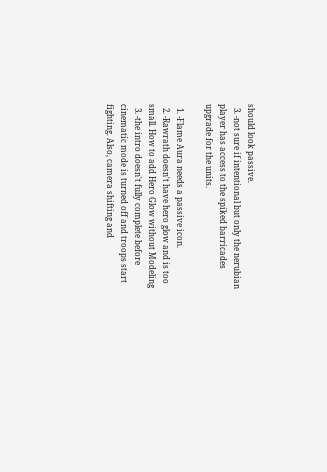should look passive.
  3. -not sure if intentional but only the nerubian player has access to the spiked barricades upgrade for the units.

  1. -Flame Aura needs a passive icon.
  2. -Rawrath doesn't have hero glow and is too small. How to add Hero Glow without Modeling
  3. -the intro doesn't fully complete before cinematic mode is turned off and troops start fighting. Also, camera shifting and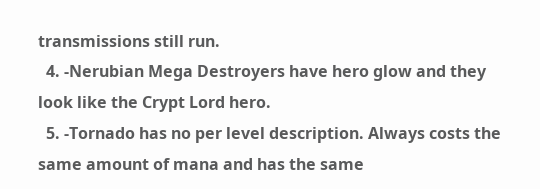transmissions still run.
  4. -Nerubian Mega Destroyers have hero glow and they look like the Crypt Lord hero.
  5. -Tornado has no per level description. Always costs the same amount of mana and has the same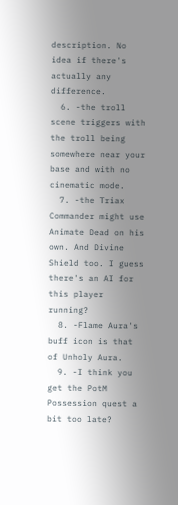description. No idea if there's actually any difference.
  6. -the troll scene triggers with the troll being somewhere near your base and with no cinematic mode.
  7. -the Triax Commander might use Animate Dead on his own. And Divine Shield too. I guess there's an AI for this player running?
  8. -Flame Aura's buff icon is that of Unholy Aura.
  9. -I think you get the PotM Possession quest a bit too late?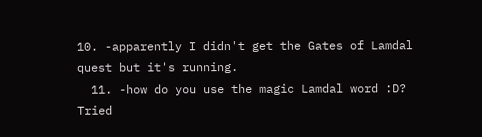10. -apparently I didn't get the Gates of Lamdal quest but it's running.
  11. -how do you use the magic Lamdal word :D? Tried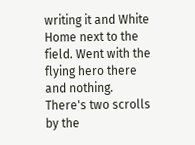writing it and White Home next to the field. Went with the flying hero there and nothing. There's two scrolls by the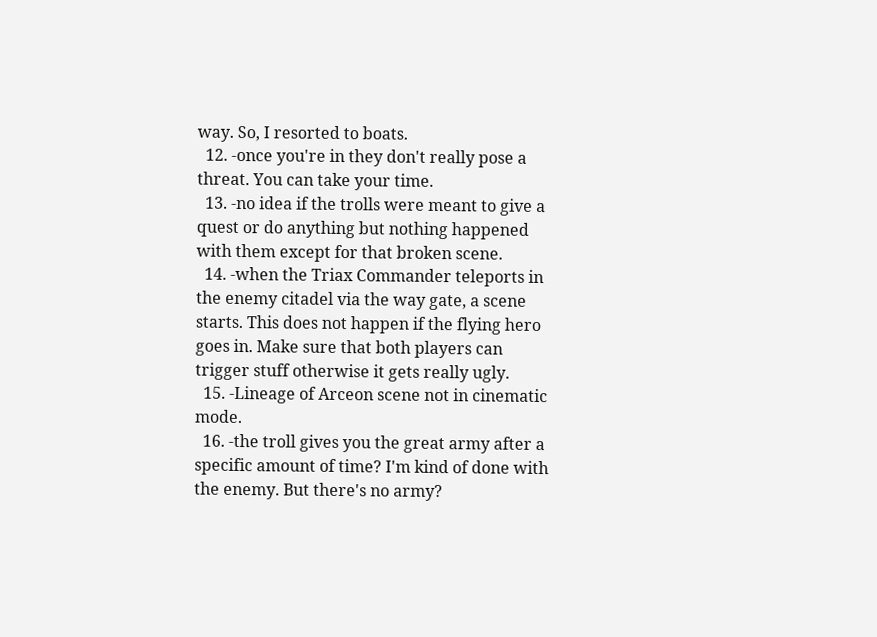way. So, I resorted to boats.
  12. -once you're in they don't really pose a threat. You can take your time.
  13. -no idea if the trolls were meant to give a quest or do anything but nothing happened with them except for that broken scene.
  14. -when the Triax Commander teleports in the enemy citadel via the way gate, a scene starts. This does not happen if the flying hero goes in. Make sure that both players can trigger stuff otherwise it gets really ugly.
  15. -Lineage of Arceon scene not in cinematic mode.
  16. -the troll gives you the great army after a specific amount of time? I'm kind of done with the enemy. But there's no army?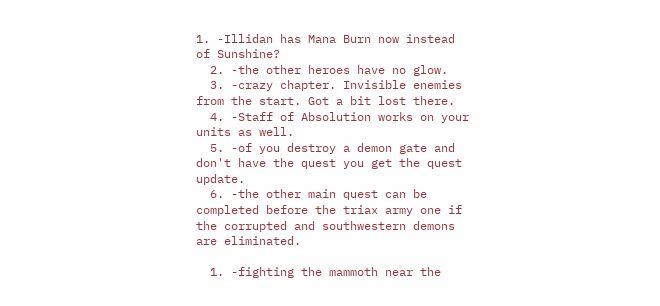1. -Illidan has Mana Burn now instead of Sunshine?
  2. -the other heroes have no glow.
  3. -crazy chapter. Invisible enemies from the start. Got a bit lost there.
  4. -Staff of Absolution works on your units as well.
  5. -of you destroy a demon gate and don't have the quest you get the quest update.
  6. -the other main quest can be completed before the triax army one if the corrupted and southwestern demons are eliminated.

  1. -fighting the mammoth near the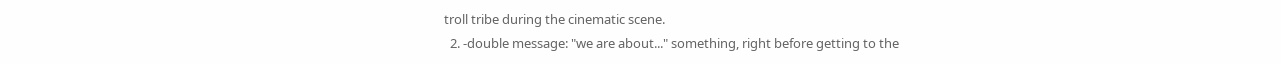troll tribe during the cinematic scene.
  2. -double message: "we are about..." something, right before getting to the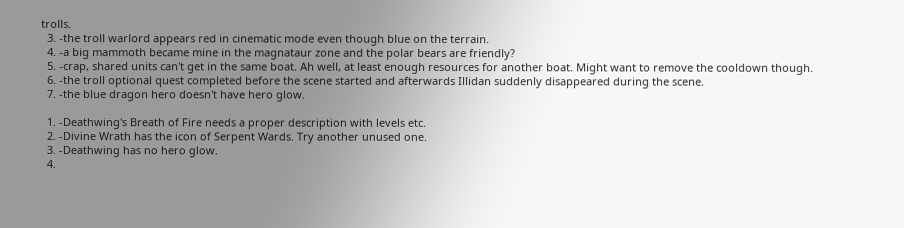trolls.
  3. -the troll warlord appears red in cinematic mode even though blue on the terrain.
  4. -a big mammoth became mine in the magnataur zone and the polar bears are friendly?
  5. -crap, shared units can't get in the same boat. Ah well, at least enough resources for another boat. Might want to remove the cooldown though.
  6. -the troll optional quest completed before the scene started and afterwards Illidan suddenly disappeared during the scene.
  7. -the blue dragon hero doesn't have hero glow.

  1. -Deathwing's Breath of Fire needs a proper description with levels etc.
  2. -Divine Wrath has the icon of Serpent Wards. Try another unused one.
  3. -Deathwing has no hero glow.
  4.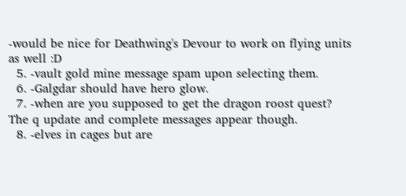-would be nice for Deathwing's Devour to work on flying units as well :D
  5. -vault gold mine message spam upon selecting them.
  6. -Galgdar should have hero glow.
  7. -when are you supposed to get the dragon roost quest? The q update and complete messages appear though.
  8. -elves in cages but are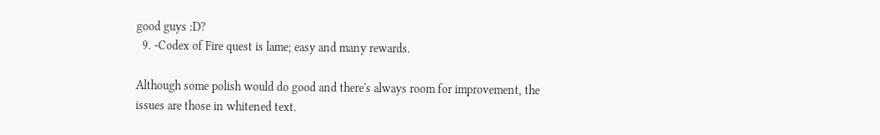good guys :D?
  9. -Codex of Fire quest is lame; easy and many rewards.

Although some polish would do good and there's always room for improvement, the issues are those in whitened text.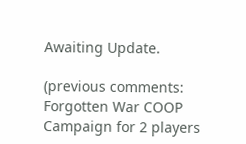Awaiting Update.

(previous comments: Forgotten War COOP Campaign for 2 players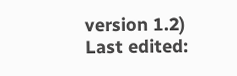version 1.2)
Last edited: